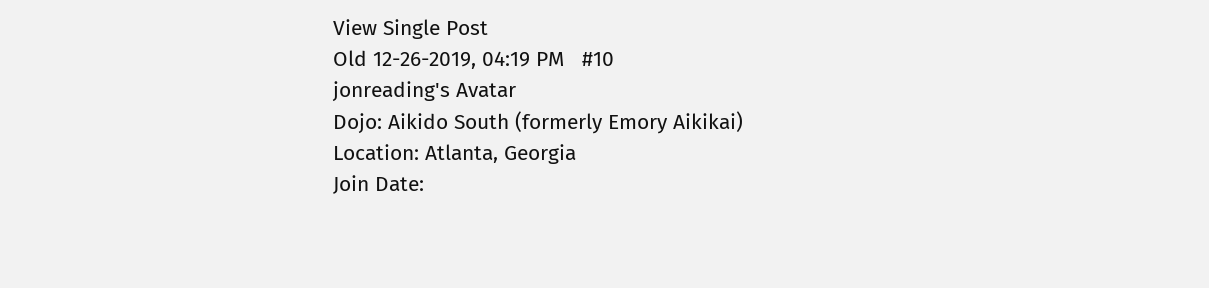View Single Post
Old 12-26-2019, 04:19 PM   #10
jonreading's Avatar
Dojo: Aikido South (formerly Emory Aikikai)
Location: Atlanta, Georgia
Join Date: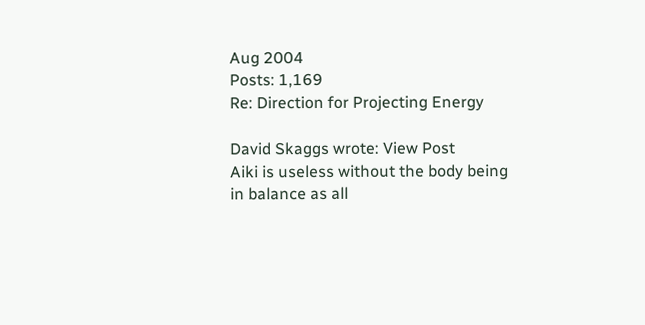Aug 2004
Posts: 1,169
Re: Direction for Projecting Energy

David Skaggs wrote: View Post
Aiki is useless without the body being in balance as all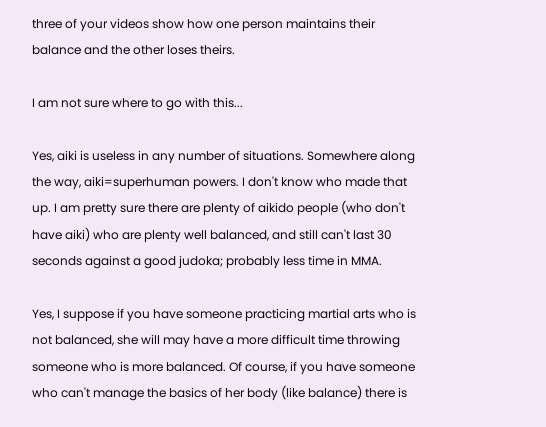three of your videos show how one person maintains their balance and the other loses theirs.

I am not sure where to go with this...

Yes, aiki is useless in any number of situations. Somewhere along the way, aiki=superhuman powers. I don't know who made that up. I am pretty sure there are plenty of aikido people (who don't have aiki) who are plenty well balanced, and still can't last 30 seconds against a good judoka; probably less time in MMA.

Yes, I suppose if you have someone practicing martial arts who is not balanced, she will may have a more difficult time throwing someone who is more balanced. Of course, if you have someone who can't manage the basics of her body (like balance) there is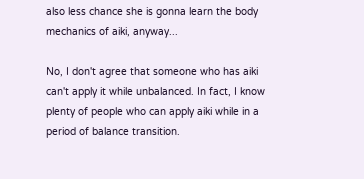also less chance she is gonna learn the body mechanics of aiki, anyway...

No, I don't agree that someone who has aiki can't apply it while unbalanced. In fact, I know plenty of people who can apply aiki while in a period of balance transition.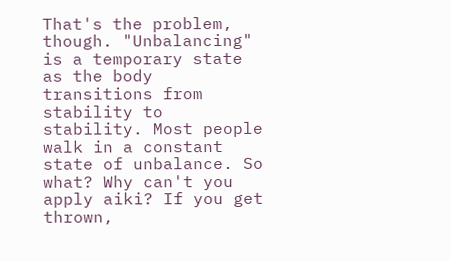That's the problem, though. "Unbalancing" is a temporary state as the body transitions from stability to stability. Most people walk in a constant state of unbalance. So what? Why can't you apply aiki? If you get thrown,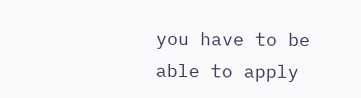you have to be able to apply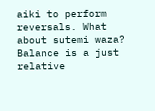aiki to perform reversals. What about sutemi waza? Balance is a just relative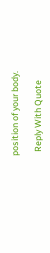position of your body.

  Reply With Quote